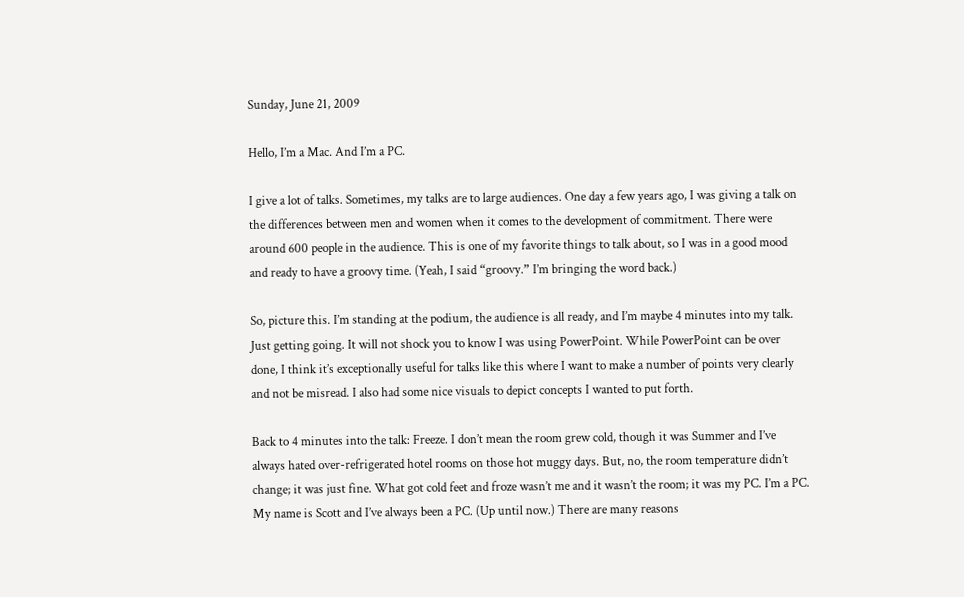Sunday, June 21, 2009

Hello, I’m a Mac. And I’m a PC.

I give a lot of talks. Sometimes, my talks are to large audiences. One day a few years ago, I was giving a talk on the differences between men and women when it comes to the development of commitment. There were around 600 people in the audience. This is one of my favorite things to talk about, so I was in a good mood and ready to have a groovy time. (Yeah, I said “groovy.” I’m bringing the word back.)

So, picture this. I’m standing at the podium, the audience is all ready, and I’m maybe 4 minutes into my talk. Just getting going. It will not shock you to know I was using PowerPoint. While PowerPoint can be over done, I think it’s exceptionally useful for talks like this where I want to make a number of points very clearly and not be misread. I also had some nice visuals to depict concepts I wanted to put forth.

Back to 4 minutes into the talk: Freeze. I don’t mean the room grew cold, though it was Summer and I’ve always hated over-refrigerated hotel rooms on those hot muggy days. But, no, the room temperature didn’t change; it was just fine. What got cold feet and froze wasn’t me and it wasn’t the room; it was my PC. I’m a PC. My name is Scott and I’ve always been a PC. (Up until now.) There are many reasons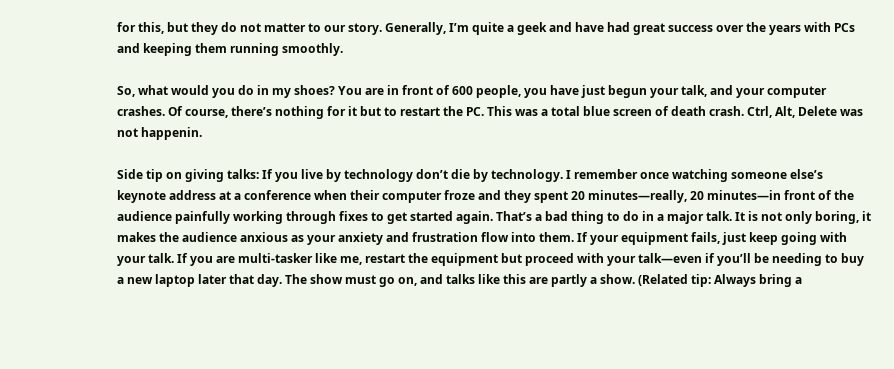for this, but they do not matter to our story. Generally, I’m quite a geek and have had great success over the years with PCs and keeping them running smoothly.

So, what would you do in my shoes? You are in front of 600 people, you have just begun your talk, and your computer crashes. Of course, there’s nothing for it but to restart the PC. This was a total blue screen of death crash. Ctrl, Alt, Delete was not happenin.

Side tip on giving talks: If you live by technology don’t die by technology. I remember once watching someone else’s keynote address at a conference when their computer froze and they spent 20 minutes—really, 20 minutes—in front of the audience painfully working through fixes to get started again. That’s a bad thing to do in a major talk. It is not only boring, it makes the audience anxious as your anxiety and frustration flow into them. If your equipment fails, just keep going with your talk. If you are multi-tasker like me, restart the equipment but proceed with your talk—even if you’ll be needing to buy a new laptop later that day. The show must go on, and talks like this are partly a show. (Related tip: Always bring a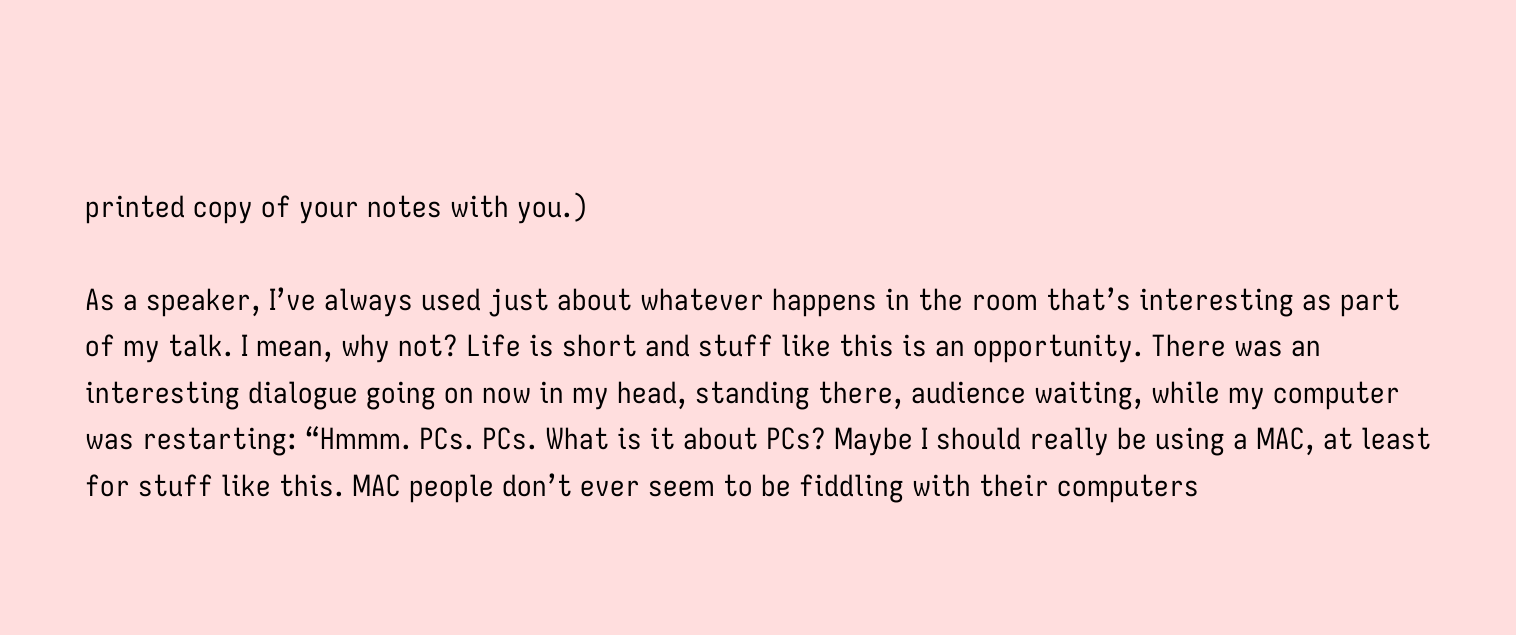printed copy of your notes with you.)

As a speaker, I’ve always used just about whatever happens in the room that’s interesting as part of my talk. I mean, why not? Life is short and stuff like this is an opportunity. There was an interesting dialogue going on now in my head, standing there, audience waiting, while my computer was restarting: “Hmmm. PCs. PCs. What is it about PCs? Maybe I should really be using a MAC, at least for stuff like this. MAC people don’t ever seem to be fiddling with their computers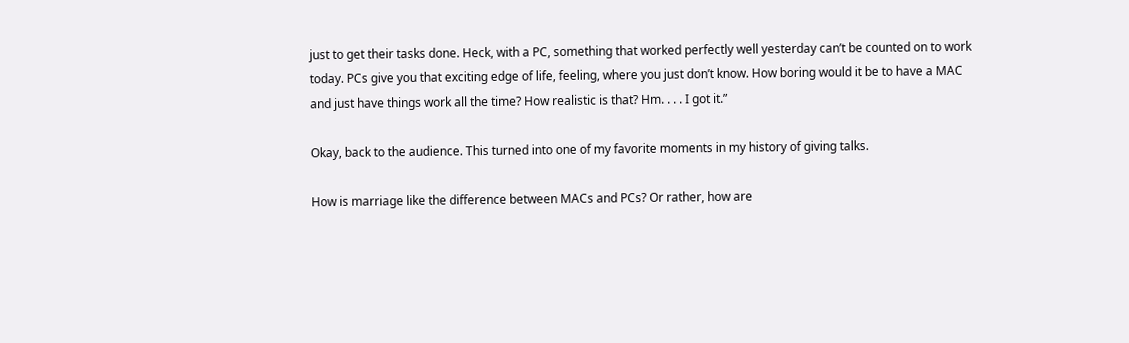just to get their tasks done. Heck, with a PC, something that worked perfectly well yesterday can’t be counted on to work today. PCs give you that exciting edge of life, feeling, where you just don’t know. How boring would it be to have a MAC and just have things work all the time? How realistic is that? Hm. . . . I got it.”

Okay, back to the audience. This turned into one of my favorite moments in my history of giving talks.

How is marriage like the difference between MACs and PCs? Or rather, how are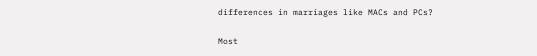differences in marriages like MACs and PCs?

Most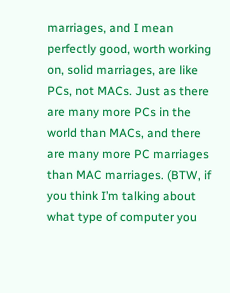marriages, and I mean perfectly good, worth working on, solid marriages, are like PCs, not MACs. Just as there are many more PCs in the world than MACs, and there are many more PC marriages than MAC marriages. (BTW, if you think I’m talking about what type of computer you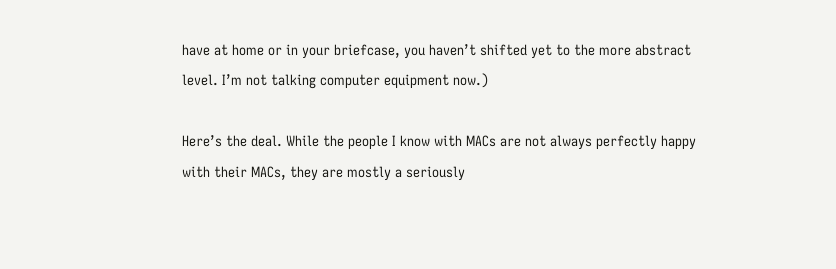have at home or in your briefcase, you haven’t shifted yet to the more abstract level. I’m not talking computer equipment now.)

Here’s the deal. While the people I know with MACs are not always perfectly happy with their MACs, they are mostly a seriously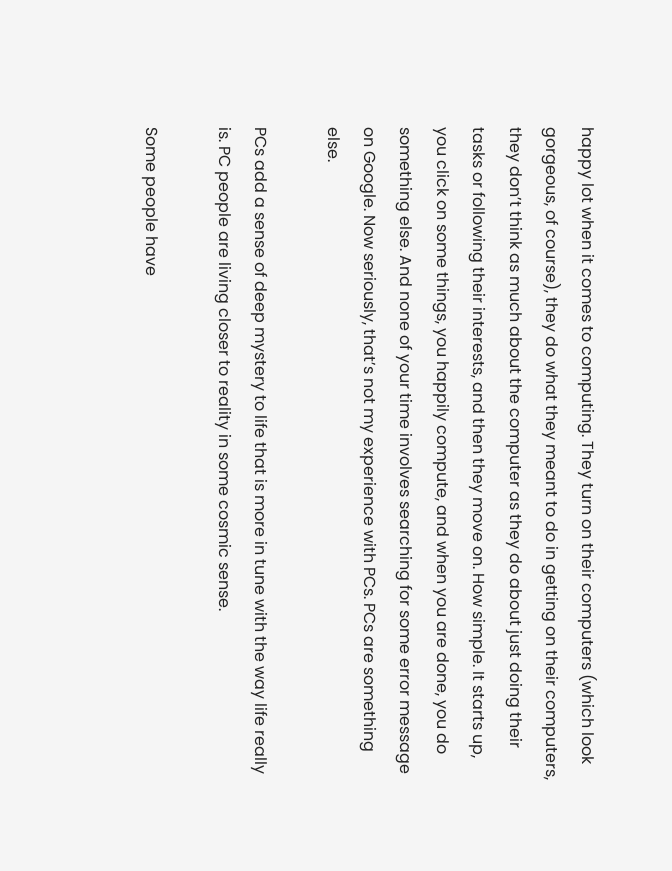happy lot when it comes to computing. They turn on their computers (which look gorgeous, of course), they do what they meant to do in getting on their computers, they don’t think as much about the computer as they do about just doing their tasks or following their interests, and then they move on. How simple. It starts up, you click on some things, you happily compute, and when you are done, you do something else. And none of your time involves searching for some error message on Google. Now seriously, that’s not my experience with PCs. PCs are something else.

PCs add a sense of deep mystery to life that is more in tune with the way life really is. PC people are living closer to reality in some cosmic sense.

Some people have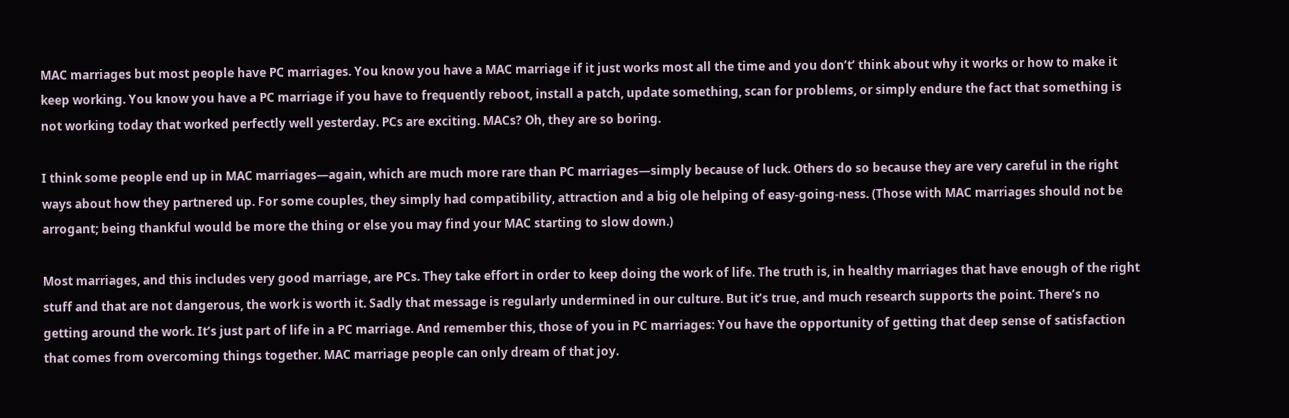MAC marriages but most people have PC marriages. You know you have a MAC marriage if it just works most all the time and you don’t’ think about why it works or how to make it keep working. You know you have a PC marriage if you have to frequently reboot, install a patch, update something, scan for problems, or simply endure the fact that something is not working today that worked perfectly well yesterday. PCs are exciting. MACs? Oh, they are so boring.

I think some people end up in MAC marriages—again, which are much more rare than PC marriages—simply because of luck. Others do so because they are very careful in the right ways about how they partnered up. For some couples, they simply had compatibility, attraction and a big ole helping of easy-going-ness. (Those with MAC marriages should not be arrogant; being thankful would be more the thing or else you may find your MAC starting to slow down.)

Most marriages, and this includes very good marriage, are PCs. They take effort in order to keep doing the work of life. The truth is, in healthy marriages that have enough of the right stuff and that are not dangerous, the work is worth it. Sadly that message is regularly undermined in our culture. But it’s true, and much research supports the point. There’s no getting around the work. It’s just part of life in a PC marriage. And remember this, those of you in PC marriages: You have the opportunity of getting that deep sense of satisfaction that comes from overcoming things together. MAC marriage people can only dream of that joy.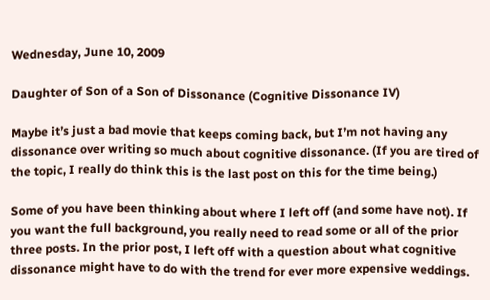Wednesday, June 10, 2009

Daughter of Son of a Son of Dissonance (Cognitive Dissonance IV)

Maybe it’s just a bad movie that keeps coming back, but I’m not having any dissonance over writing so much about cognitive dissonance. (If you are tired of the topic, I really do think this is the last post on this for the time being.)

Some of you have been thinking about where I left off (and some have not). If you want the full background, you really need to read some or all of the prior three posts. In the prior post, I left off with a question about what cognitive dissonance might have to do with the trend for ever more expensive weddings.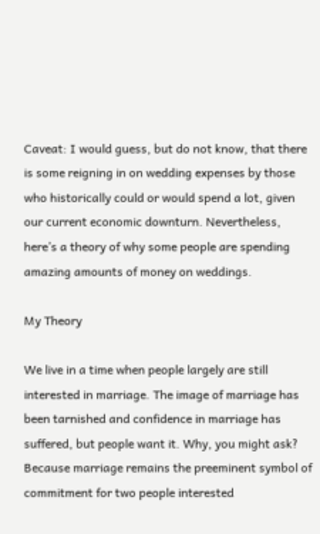Caveat: I would guess, but do not know, that there is some reigning in on wedding expenses by those who historically could or would spend a lot, given our current economic downturn. Nevertheless, here’s a theory of why some people are spending amazing amounts of money on weddings.

My Theory

We live in a time when people largely are still interested in marriage. The image of marriage has been tarnished and confidence in marriage has suffered, but people want it. Why, you might ask? Because marriage remains the preeminent symbol of commitment for two people interested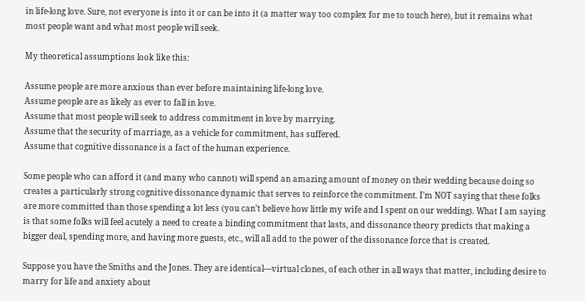in life-long love. Sure, not everyone is into it or can be into it (a matter way too complex for me to touch here), but it remains what most people want and what most people will seek.

My theoretical assumptions look like this:

Assume people are more anxious than ever before maintaining life-long love.
Assume people are as likely as ever to fall in love.
Assume that most people will seek to address commitment in love by marrying.
Assume that the security of marriage, as a vehicle for commitment, has suffered.
Assume that cognitive dissonance is a fact of the human experience.

Some people who can afford it (and many who cannot) will spend an amazing amount of money on their wedding because doing so creates a particularly strong cognitive dissonance dynamic that serves to reinforce the commitment. I’m NOT saying that these folks are more committed than those spending a lot less (you can’t believe how little my wife and I spent on our wedding). What I am saying is that some folks will feel acutely a need to create a binding commitment that lasts, and dissonance theory predicts that making a bigger deal, spending more, and having more guests, etc., will all add to the power of the dissonance force that is created.

Suppose you have the Smiths and the Jones. They are identical—virtual clones, of each other in all ways that matter, including desire to marry for life and anxiety about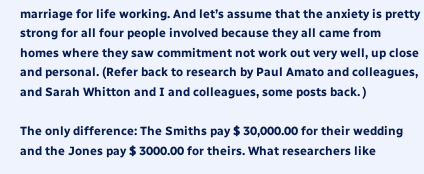marriage for life working. And let’s assume that the anxiety is pretty strong for all four people involved because they all came from homes where they saw commitment not work out very well, up close and personal. (Refer back to research by Paul Amato and colleagues, and Sarah Whitton and I and colleagues, some posts back. )

The only difference: The Smiths pay $ 30,000.00 for their wedding and the Jones pay $ 3000.00 for theirs. What researchers like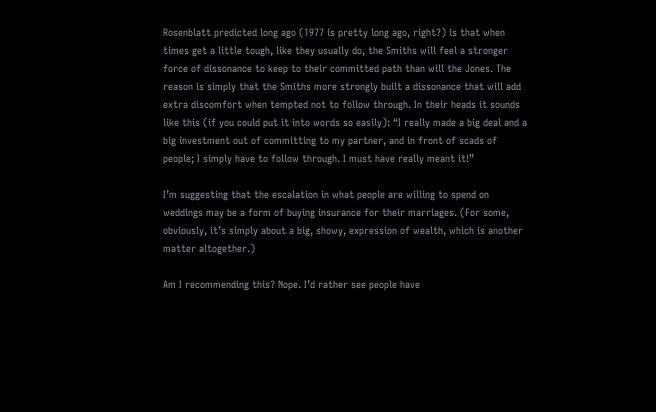Rosenblatt predicted long ago (1977 is pretty long ago, right?) is that when times get a little tough, like they usually do, the Smiths will feel a stronger force of dissonance to keep to their committed path than will the Jones. The reason is simply that the Smiths more strongly built a dissonance that will add extra discomfort when tempted not to follow through. In their heads it sounds like this (if you could put it into words so easily): “I really made a big deal and a big investment out of committing to my partner, and in front of scads of people; I simply have to follow through. I must have really meant it!”

I’m suggesting that the escalation in what people are willing to spend on weddings may be a form of buying insurance for their marriages. (For some, obviously, it’s simply about a big, showy, expression of wealth, which is another matter altogether.)

Am I recommending this? Nope. I’d rather see people have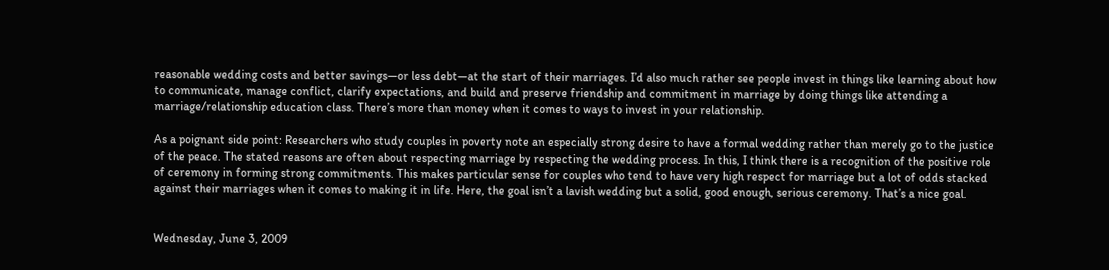reasonable wedding costs and better savings—or less debt—at the start of their marriages. I’d also much rather see people invest in things like learning about how to communicate, manage conflict, clarify expectations, and build and preserve friendship and commitment in marriage by doing things like attending a marriage/relationship education class. There’s more than money when it comes to ways to invest in your relationship.

As a poignant side point: Researchers who study couples in poverty note an especially strong desire to have a formal wedding rather than merely go to the justice of the peace. The stated reasons are often about respecting marriage by respecting the wedding process. In this, I think there is a recognition of the positive role of ceremony in forming strong commitments. This makes particular sense for couples who tend to have very high respect for marriage but a lot of odds stacked against their marriages when it comes to making it in life. Here, the goal isn’t a lavish wedding but a solid, good enough, serious ceremony. That’s a nice goal.


Wednesday, June 3, 2009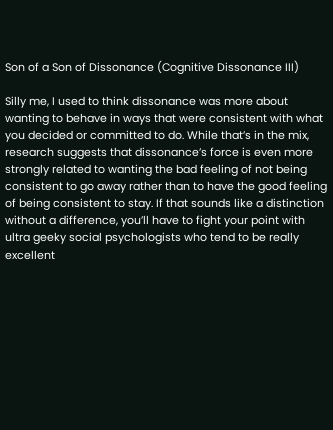Son of a Son of Dissonance (Cognitive Dissonance III)

Silly me, I used to think dissonance was more about wanting to behave in ways that were consistent with what you decided or committed to do. While that’s in the mix, research suggests that dissonance’s force is even more strongly related to wanting the bad feeling of not being consistent to go away rather than to have the good feeling of being consistent to stay. If that sounds like a distinction without a difference, you’ll have to fight your point with ultra geeky social psychologists who tend to be really excellent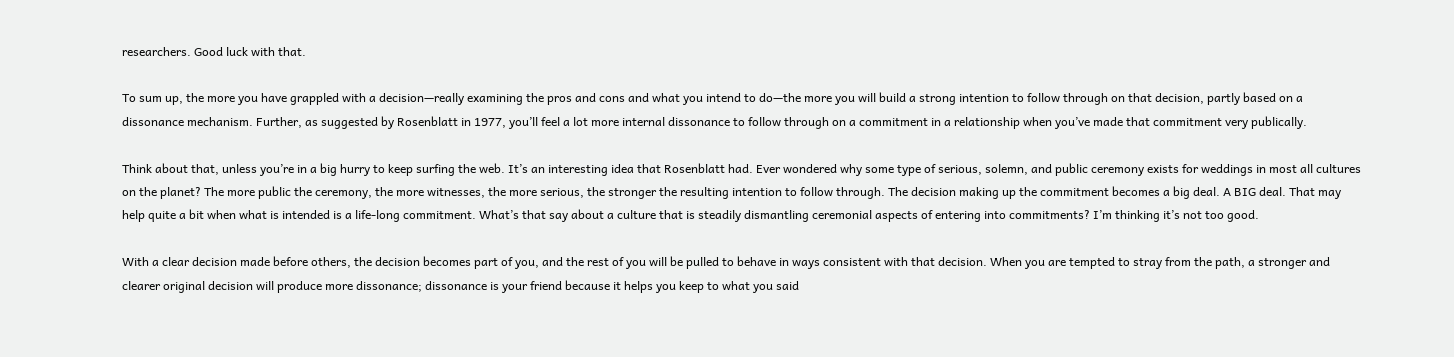researchers. Good luck with that.

To sum up, the more you have grappled with a decision—really examining the pros and cons and what you intend to do—the more you will build a strong intention to follow through on that decision, partly based on a dissonance mechanism. Further, as suggested by Rosenblatt in 1977, you’ll feel a lot more internal dissonance to follow through on a commitment in a relationship when you’ve made that commitment very publically.

Think about that, unless you’re in a big hurry to keep surfing the web. It’s an interesting idea that Rosenblatt had. Ever wondered why some type of serious, solemn, and public ceremony exists for weddings in most all cultures on the planet? The more public the ceremony, the more witnesses, the more serious, the stronger the resulting intention to follow through. The decision making up the commitment becomes a big deal. A BIG deal. That may help quite a bit when what is intended is a life-long commitment. What’s that say about a culture that is steadily dismantling ceremonial aspects of entering into commitments? I’m thinking it’s not too good.

With a clear decision made before others, the decision becomes part of you, and the rest of you will be pulled to behave in ways consistent with that decision. When you are tempted to stray from the path, a stronger and clearer original decision will produce more dissonance; dissonance is your friend because it helps you keep to what you said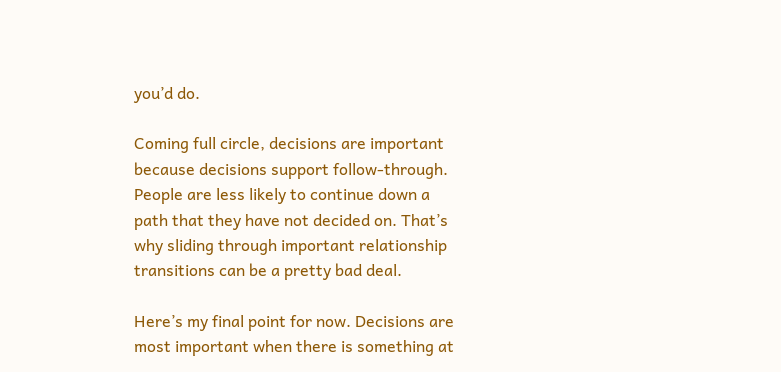you’d do.

Coming full circle, decisions are important because decisions support follow-through. People are less likely to continue down a path that they have not decided on. That’s why sliding through important relationship transitions can be a pretty bad deal.

Here’s my final point for now. Decisions are most important when there is something at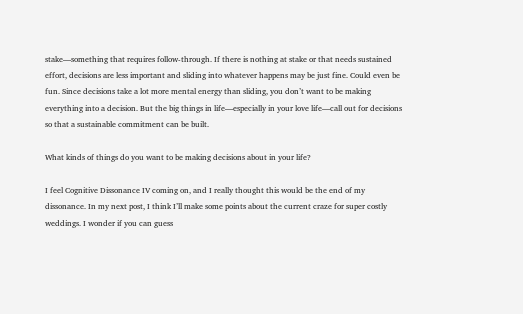stake—something that requires follow-through. If there is nothing at stake or that needs sustained effort, decisions are less important and sliding into whatever happens may be just fine. Could even be fun. Since decisions take a lot more mental energy than sliding, you don’t want to be making everything into a decision. But the big things in life—especially in your love life—call out for decisions so that a sustainable commitment can be built.

What kinds of things do you want to be making decisions about in your life?

I feel Cognitive Dissonance IV coming on, and I really thought this would be the end of my dissonance. In my next post, I think I’ll make some points about the current craze for super costly weddings. I wonder if you can guess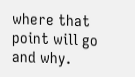where that point will go and why.